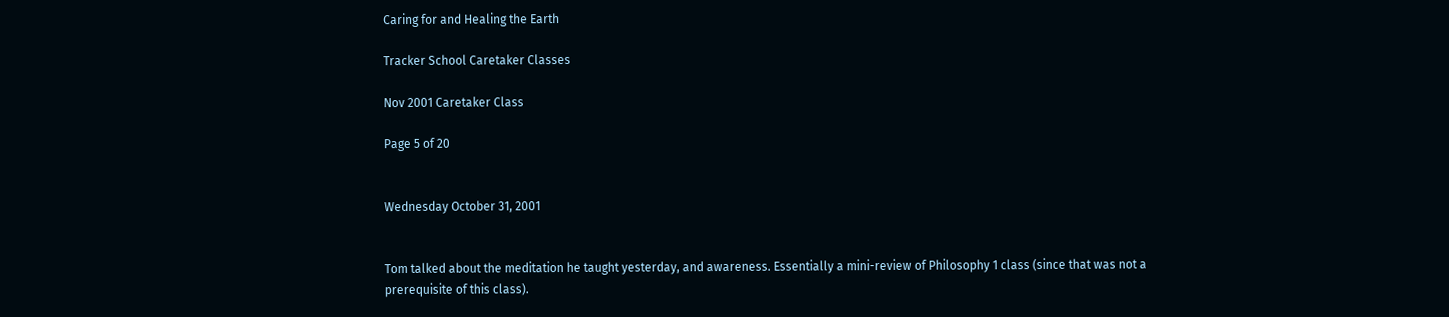Caring for and Healing the Earth

Tracker School Caretaker Classes

Nov 2001 Caretaker Class

Page 5 of 20


Wednesday October 31, 2001


Tom talked about the meditation he taught yesterday, and awareness. Essentially a mini-review of Philosophy 1 class (since that was not a prerequisite of this class).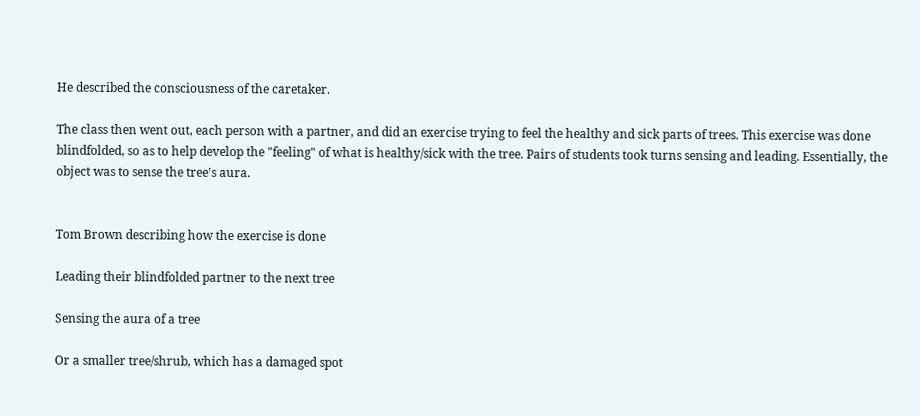He described the consciousness of the caretaker.

The class then went out, each person with a partner, and did an exercise trying to feel the healthy and sick parts of trees. This exercise was done blindfolded, so as to help develop the "feeling" of what is healthy/sick with the tree. Pairs of students took turns sensing and leading. Essentially, the object was to sense the tree's aura.


Tom Brown describing how the exercise is done

Leading their blindfolded partner to the next tree

Sensing the aura of a tree

Or a smaller tree/shrub, which has a damaged spot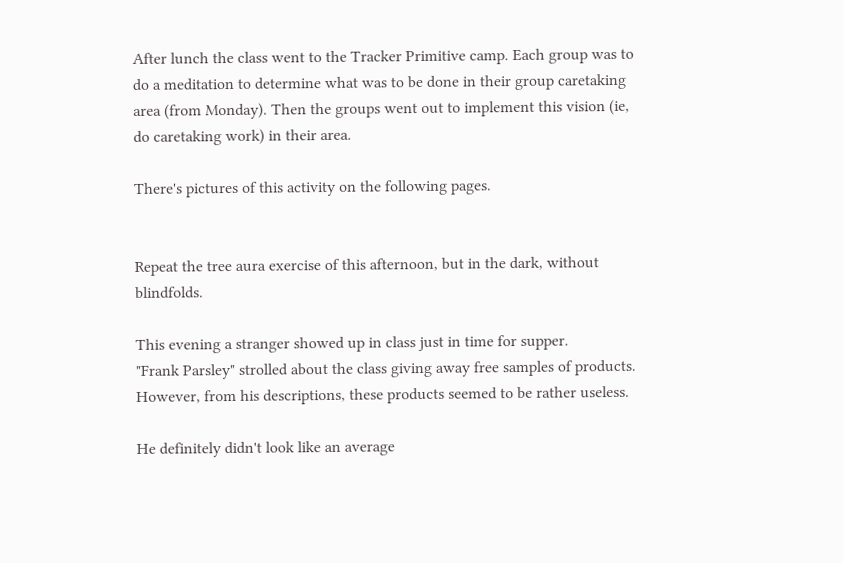After lunch the class went to the Tracker Primitive camp. Each group was to do a meditation to determine what was to be done in their group caretaking area (from Monday). Then the groups went out to implement this vision (ie, do caretaking work) in their area.

There's pictures of this activity on the following pages.


Repeat the tree aura exercise of this afternoon, but in the dark, without blindfolds.

This evening a stranger showed up in class just in time for supper.
"Frank Parsley" strolled about the class giving away free samples of products. However, from his descriptions, these products seemed to be rather useless.

He definitely didn't look like an average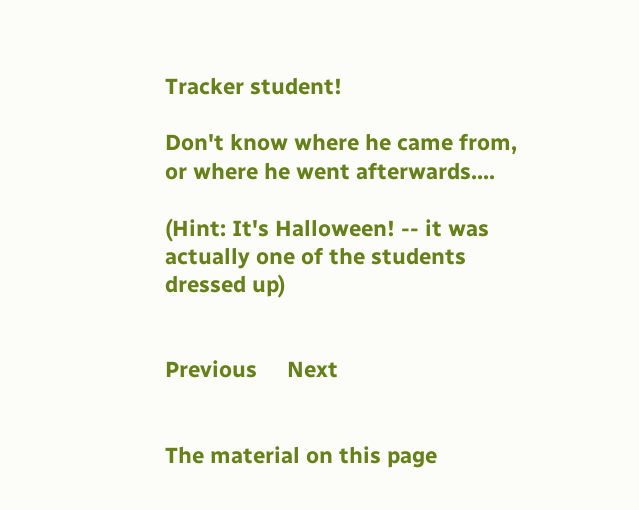Tracker student!

Don't know where he came from, or where he went afterwards....

(Hint: It's Halloween! -- it was actually one of the students dressed up)


Previous     Next


The material on this page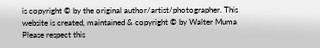is copyright © by the original author/artist/photographer. This website is created, maintained & copyright © by Walter Muma
Please respect this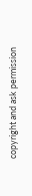copyright and ask permission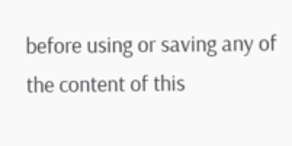before using or saving any of the content of this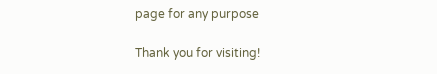page for any purpose

Thank you for visiting!